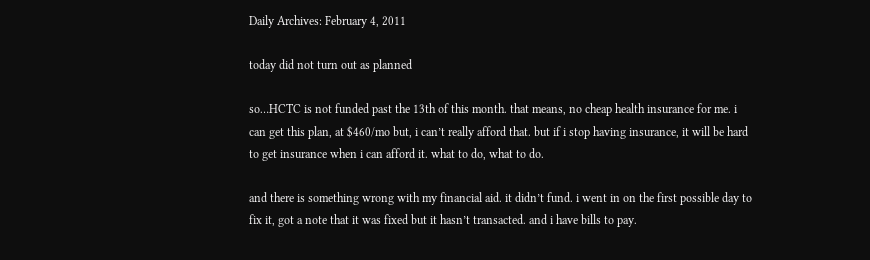Daily Archives: February 4, 2011

today did not turn out as planned

so…HCTC is not funded past the 13th of this month. that means, no cheap health insurance for me. i can get this plan, at $460/mo but, i can’t really afford that. but if i stop having insurance, it will be hard to get insurance when i can afford it. what to do, what to do.

and there is something wrong with my financial aid. it didn’t fund. i went in on the first possible day to fix it, got a note that it was fixed but it hasn’t transacted. and i have bills to pay.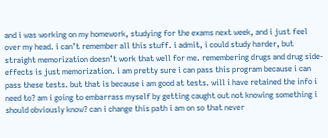and i was working on my homework, studying for the exams next week, and i just feel over my head. i can’t remember all this stuff. i admit, i could study harder, but straight memorization doesn’t work that well for me. remembering drugs and drug side-effects is just memorization. i am pretty sure i can pass this program because i can pass these tests. but that is because i am good at tests. will i have retained the info i need to? am i going to embarrass myself by getting caught out not knowing something i should obviously know? can i change this path i am on so that never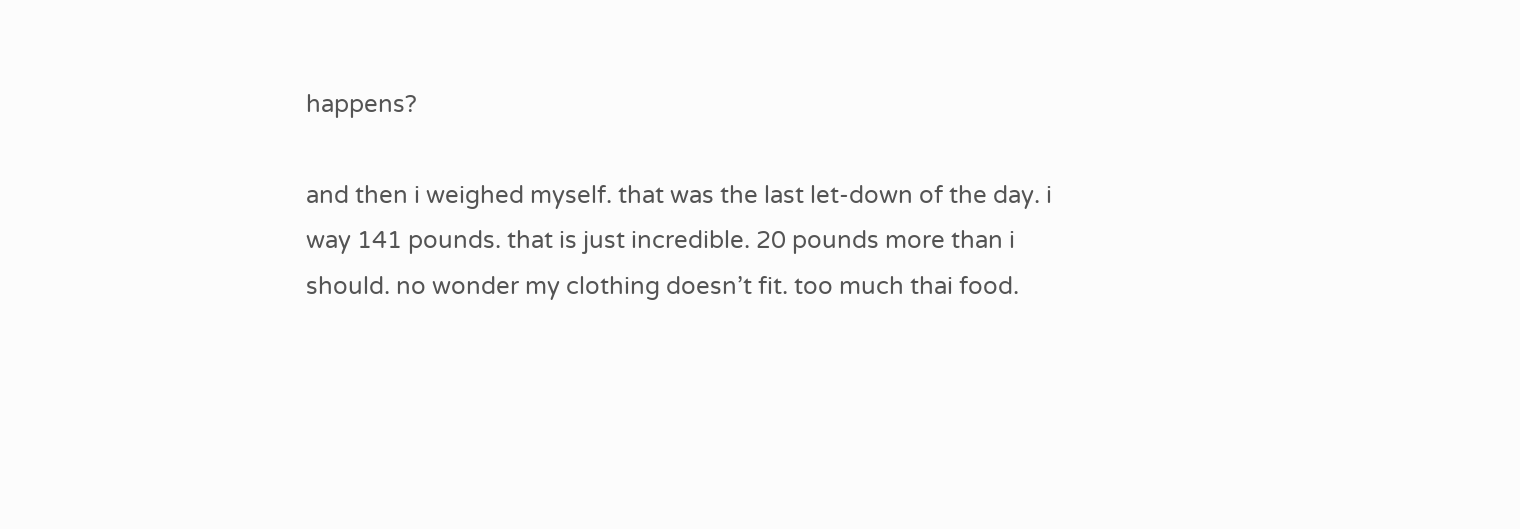happens?

and then i weighed myself. that was the last let-down of the day. i way 141 pounds. that is just incredible. 20 pounds more than i should. no wonder my clothing doesn’t fit. too much thai food.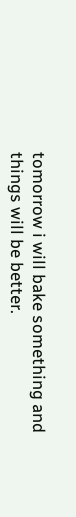tomorrow i will bake something and things will be better.